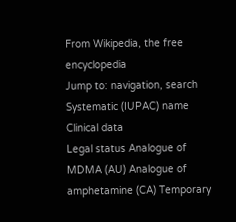From Wikipedia, the free encyclopedia
Jump to: navigation, search
Systematic (IUPAC) name
Clinical data
Legal status Analogue of MDMA (AU) Analogue of amphetamine (CA) Temporary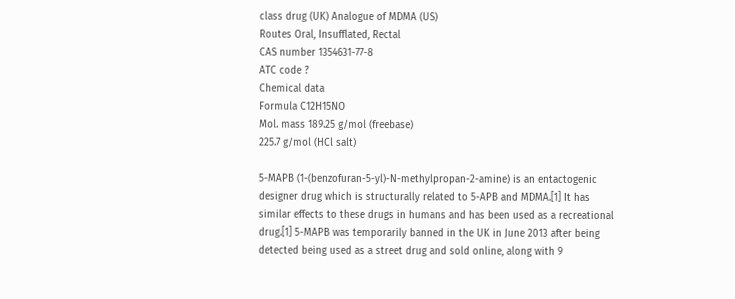class drug (UK) Analogue of MDMA (US)
Routes Oral, Insufflated, Rectal
CAS number 1354631-77-8
ATC code ?
Chemical data
Formula C12H15NO
Mol. mass 189.25 g/mol (freebase)
225.7 g/mol (HCl salt)

5-MAPB (1-(benzofuran-5-yl)-N-methylpropan-2-amine) is an entactogenic designer drug which is structurally related to 5-APB and MDMA.[1] It has similar effects to these drugs in humans and has been used as a recreational drug.[1] 5-MAPB was temporarily banned in the UK in June 2013 after being detected being used as a street drug and sold online, along with 9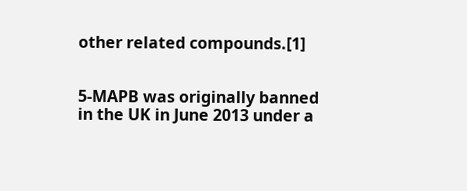other related compounds.[1]


5-MAPB was originally banned in the UK in June 2013 under a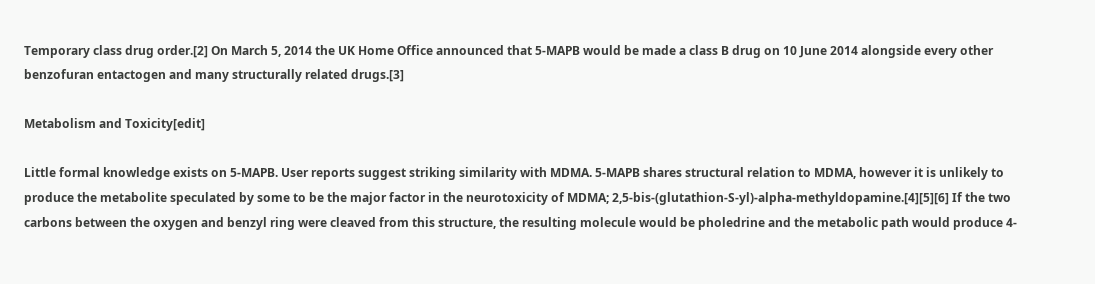Temporary class drug order.[2] On March 5, 2014 the UK Home Office announced that 5-MAPB would be made a class B drug on 10 June 2014 alongside every other benzofuran entactogen and many structurally related drugs.[3]

Metabolism and Toxicity[edit]

Little formal knowledge exists on 5-MAPB. User reports suggest striking similarity with MDMA. 5-MAPB shares structural relation to MDMA, however it is unlikely to produce the metabolite speculated by some to be the major factor in the neurotoxicity of MDMA; 2,5-bis-(glutathion-S-yl)-alpha-methyldopamine.[4][5][6] If the two carbons between the oxygen and benzyl ring were cleaved from this structure, the resulting molecule would be pholedrine and the metabolic path would produce 4-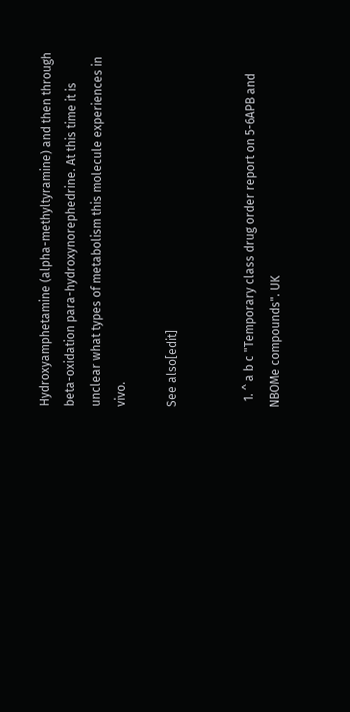Hydroxyamphetamine (alpha-methyltyramine) and then through beta-oxidation para-hydroxynorephedrine. At this time it is unclear what types of metabolism this molecule experiences in vivo.

See also[edit]


  1. ^ a b c "Temporary class drug order report on 5-6APB and NBOMe compounds". UK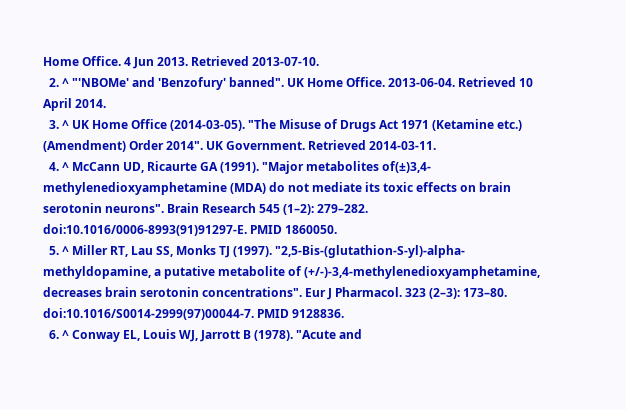Home Office. 4 Jun 2013. Retrieved 2013-07-10.
  2. ^ "'NBOMe' and 'Benzofury' banned". UK Home Office. 2013-06-04. Retrieved 10 April 2014.
  3. ^ UK Home Office (2014-03-05). "The Misuse of Drugs Act 1971 (Ketamine etc.) (Amendment) Order 2014". UK Government. Retrieved 2014-03-11.
  4. ^ McCann UD, Ricaurte GA (1991). "Major metabolites of(±)3,4-methylenedioxyamphetamine (MDA) do not mediate its toxic effects on brain serotonin neurons". Brain Research 545 (1–2): 279–282. doi:10.1016/0006-8993(91)91297-E. PMID 1860050.
  5. ^ Miller RT, Lau SS, Monks TJ (1997). "2,5-Bis-(glutathion-S-yl)-alpha-methyldopamine, a putative metabolite of (+/-)-3,4-methylenedioxyamphetamine, decreases brain serotonin concentrations". Eur J Pharmacol. 323 (2–3): 173–80. doi:10.1016/S0014-2999(97)00044-7. PMID 9128836.
  6. ^ Conway EL, Louis WJ, Jarrott B (1978). "Acute and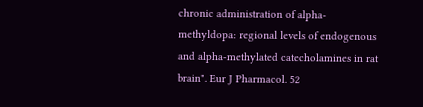chronic administration of alpha-methyldopa: regional levels of endogenous and alpha-methylated catecholamines in rat brain". Eur J Pharmacol. 52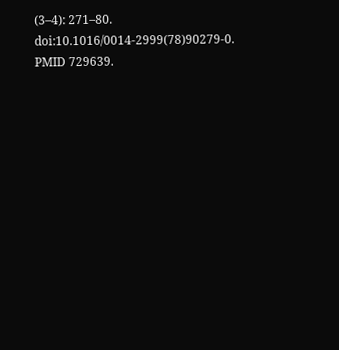(3–4): 271–80. doi:10.1016/0014-2999(78)90279-0. PMID 729639.